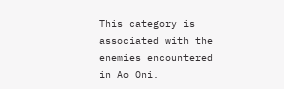This category is associated with the enemies encountered in Ao Oni.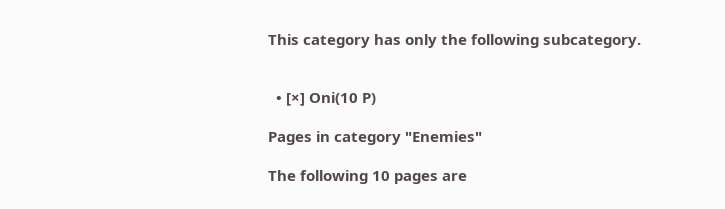This category has only the following subcategory.


  • [×] Oni(10 P)

Pages in category "Enemies"

The following 10 pages are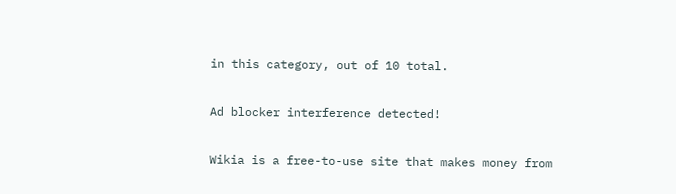in this category, out of 10 total.

Ad blocker interference detected!

Wikia is a free-to-use site that makes money from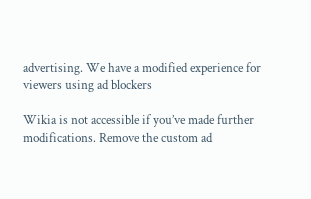advertising. We have a modified experience for viewers using ad blockers

Wikia is not accessible if you’ve made further modifications. Remove the custom ad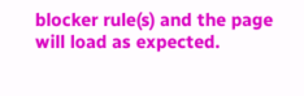blocker rule(s) and the page will load as expected.